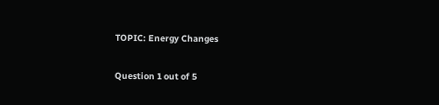TOPIC: Energy Changes

Question 1 out of 5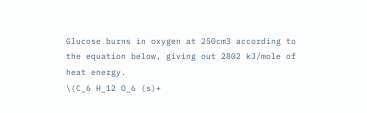Glucose burns in oxygen at 250cm3 according to the equation below, giving out 2802 kJ/mole of heat energy.
\(C_6 H_12 O_6 (s)+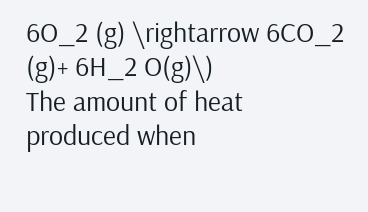6O_2 (g) \rightarrow 6CO_2 (g)+ 6H_2 O(g)\)
The amount of heat produced when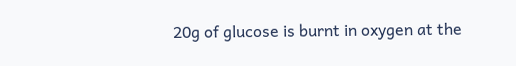20g of glucose is burnt in oxygen at the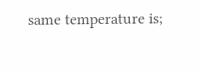same temperature is;